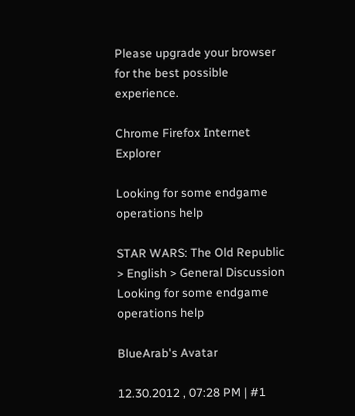Please upgrade your browser for the best possible experience.

Chrome Firefox Internet Explorer

Looking for some endgame operations help

STAR WARS: The Old Republic > English > General Discussion
Looking for some endgame operations help

BlueArab's Avatar

12.30.2012 , 07:28 PM | #1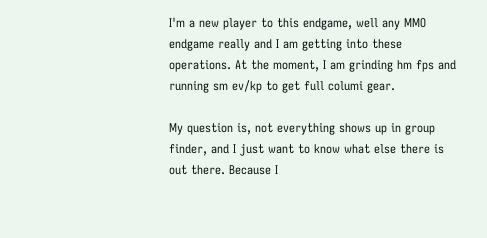I'm a new player to this endgame, well any MMO endgame really and I am getting into these operations. At the moment, I am grinding hm fps and running sm ev/kp to get full columi gear.

My question is, not everything shows up in group finder, and I just want to know what else there is out there. Because I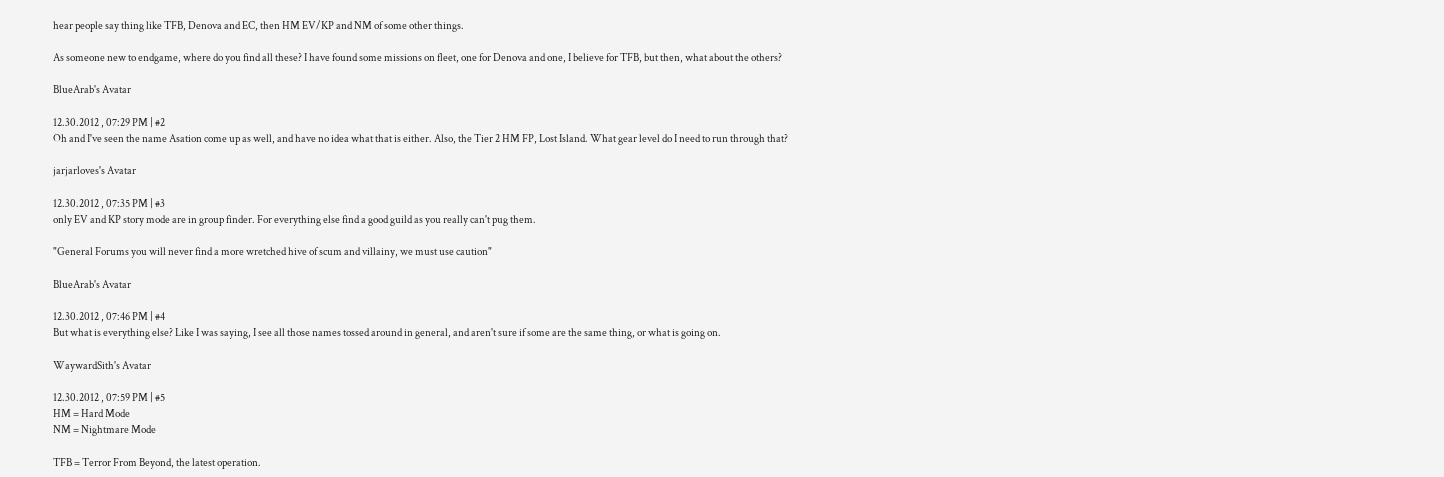hear people say thing like TFB, Denova and EC, then HM EV/KP and NM of some other things.

As someone new to endgame, where do you find all these? I have found some missions on fleet, one for Denova and one, I believe for TFB, but then, what about the others?

BlueArab's Avatar

12.30.2012 , 07:29 PM | #2
Oh and I've seen the name Asation come up as well, and have no idea what that is either. Also, the Tier 2 HM FP, Lost Island. What gear level do I need to run through that?

jarjarloves's Avatar

12.30.2012 , 07:35 PM | #3
only EV and KP story mode are in group finder. For everything else find a good guild as you really can't pug them.

"General Forums you will never find a more wretched hive of scum and villainy, we must use caution"

BlueArab's Avatar

12.30.2012 , 07:46 PM | #4
But what is everything else? Like I was saying, I see all those names tossed around in general, and aren't sure if some are the same thing, or what is going on.

WaywardSith's Avatar

12.30.2012 , 07:59 PM | #5
HM = Hard Mode
NM = Nightmare Mode

TFB = Terror From Beyond, the latest operation.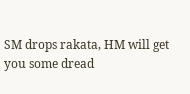SM drops rakata, HM will get you some dread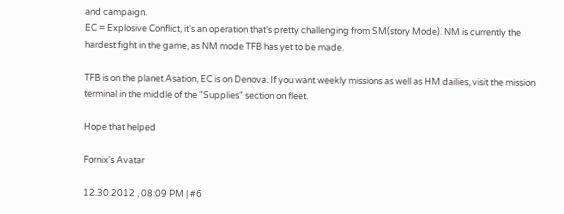and campaign.
EC = Explosive Conflict, it's an operation that's pretty challenging from SM(story Mode). NM is currently the hardest fight in the game, as NM mode TFB has yet to be made.

TFB is on the planet Asation, EC is on Denova. If you want weekly missions as well as HM dailies, visit the mission terminal in the middle of the "Supplies" section on fleet.

Hope that helped

Fornix's Avatar

12.30.2012 , 08:09 PM | #6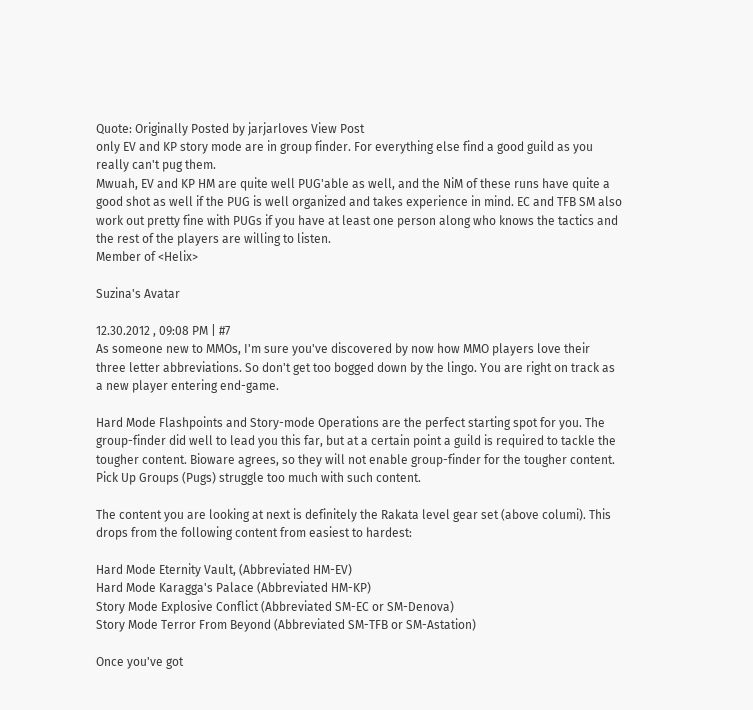Quote: Originally Posted by jarjarloves View Post
only EV and KP story mode are in group finder. For everything else find a good guild as you really can't pug them.
Mwuah, EV and KP HM are quite well PUG'able as well, and the NiM of these runs have quite a good shot as well if the PUG is well organized and takes experience in mind. EC and TFB SM also work out pretty fine with PUGs if you have at least one person along who knows the tactics and the rest of the players are willing to listen.
Member of <Helix>

Suzina's Avatar

12.30.2012 , 09:08 PM | #7
As someone new to MMOs, I'm sure you've discovered by now how MMO players love their three letter abbreviations. So don't get too bogged down by the lingo. You are right on track as a new player entering end-game.

Hard Mode Flashpoints and Story-mode Operations are the perfect starting spot for you. The group-finder did well to lead you this far, but at a certain point a guild is required to tackle the tougher content. Bioware agrees, so they will not enable group-finder for the tougher content. Pick Up Groups (Pugs) struggle too much with such content.

The content you are looking at next is definitely the Rakata level gear set (above columi). This drops from the following content from easiest to hardest:

Hard Mode Eternity Vault, (Abbreviated HM-EV)
Hard Mode Karagga's Palace (Abbreviated HM-KP)
Story Mode Explosive Conflict (Abbreviated SM-EC or SM-Denova)
Story Mode Terror From Beyond (Abbreviated SM-TFB or SM-Astation)

Once you've got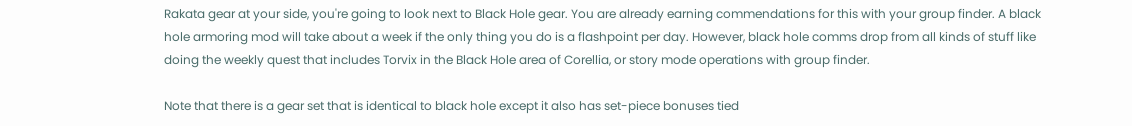Rakata gear at your side, you're going to look next to Black Hole gear. You are already earning commendations for this with your group finder. A black hole armoring mod will take about a week if the only thing you do is a flashpoint per day. However, black hole comms drop from all kinds of stuff like doing the weekly quest that includes Torvix in the Black Hole area of Corellia, or story mode operations with group finder.

Note that there is a gear set that is identical to black hole except it also has set-piece bonuses tied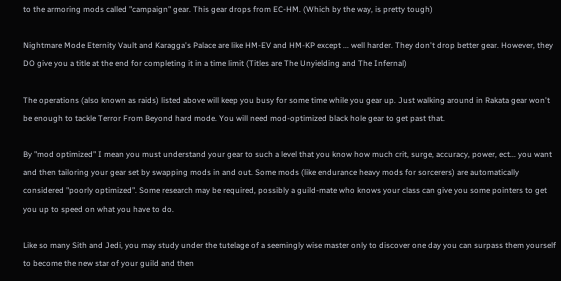to the armoring mods called "campaign" gear. This gear drops from EC-HM. (Which by the way, is pretty tough)

Nightmare Mode Eternity Vault and Karagga's Palace are like HM-EV and HM-KP except ... well harder. They don't drop better gear. However, they DO give you a title at the end for completing it in a time limit (Titles are The Unyielding and The Infernal)

The operations (also known as raids) listed above will keep you busy for some time while you gear up. Just walking around in Rakata gear won't be enough to tackle Terror From Beyond hard mode. You will need mod-optimized black hole gear to get past that.

By "mod optimized" I mean you must understand your gear to such a level that you know how much crit, surge, accuracy, power, ect... you want and then tailoring your gear set by swapping mods in and out. Some mods (like endurance heavy mods for sorcerers) are automatically considered "poorly optimized". Some research may be required, possibly a guild-mate who knows your class can give you some pointers to get you up to speed on what you have to do.

Like so many Sith and Jedi, you may study under the tutelage of a seemingly wise master only to discover one day you can surpass them yourself to become the new star of your guild and then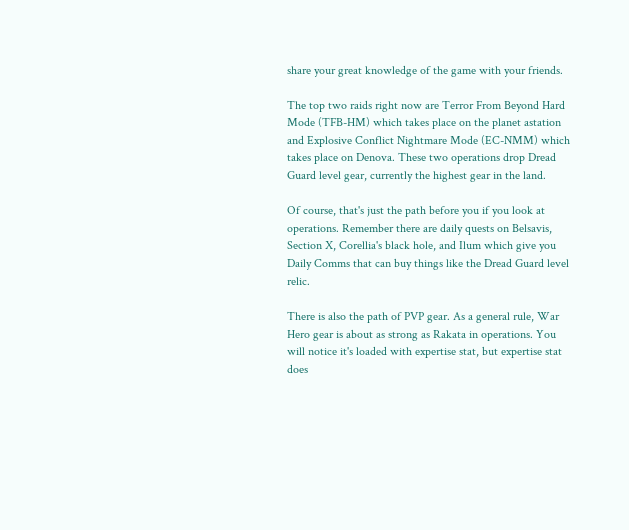share your great knowledge of the game with your friends.

The top two raids right now are Terror From Beyond Hard Mode (TFB-HM) which takes place on the planet astation and Explosive Conflict Nightmare Mode (EC-NMM) which takes place on Denova. These two operations drop Dread Guard level gear, currently the highest gear in the land.

Of course, that's just the path before you if you look at operations. Remember there are daily quests on Belsavis, Section X, Corellia's black hole, and Ilum which give you Daily Comms that can buy things like the Dread Guard level relic.

There is also the path of PVP gear. As a general rule, War Hero gear is about as strong as Rakata in operations. You will notice it's loaded with expertise stat, but expertise stat does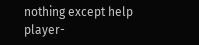nothing except help player-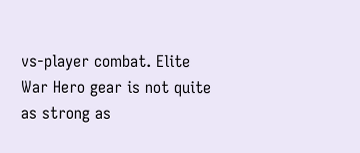vs-player combat. Elite War Hero gear is not quite as strong as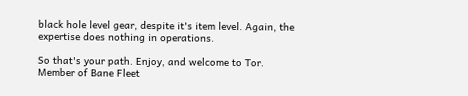black hole level gear, despite it's item level. Again, the expertise does nothing in operations.

So that's your path. Enjoy, and welcome to Tor.
Member of Bane Fleet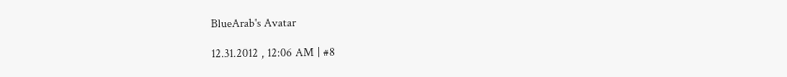BlueArab's Avatar

12.31.2012 , 12:06 AM | #8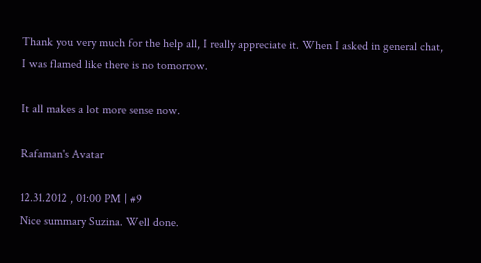Thank you very much for the help all, I really appreciate it. When I asked in general chat, I was flamed like there is no tomorrow.

It all makes a lot more sense now.

Rafaman's Avatar

12.31.2012 , 01:00 PM | #9
Nice summary Suzina. Well done.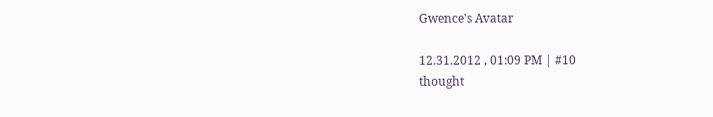Gwence's Avatar

12.31.2012 , 01:09 PM | #10
thought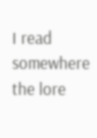I read somewhere the lore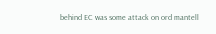behind EC was some attack on ord mantell